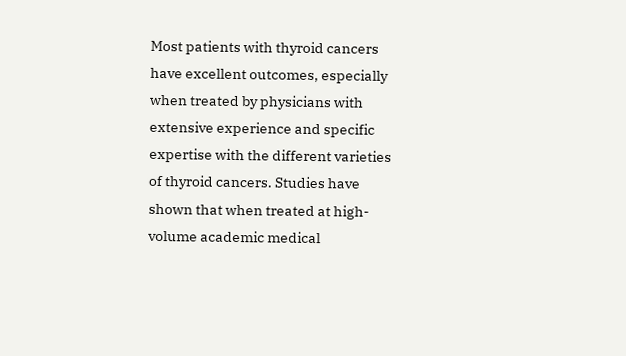Most patients with thyroid cancers have excellent outcomes, especially when treated by physicians with extensive experience and specific expertise with the different varieties of thyroid cancers. Studies have shown that when treated at high-volume academic medical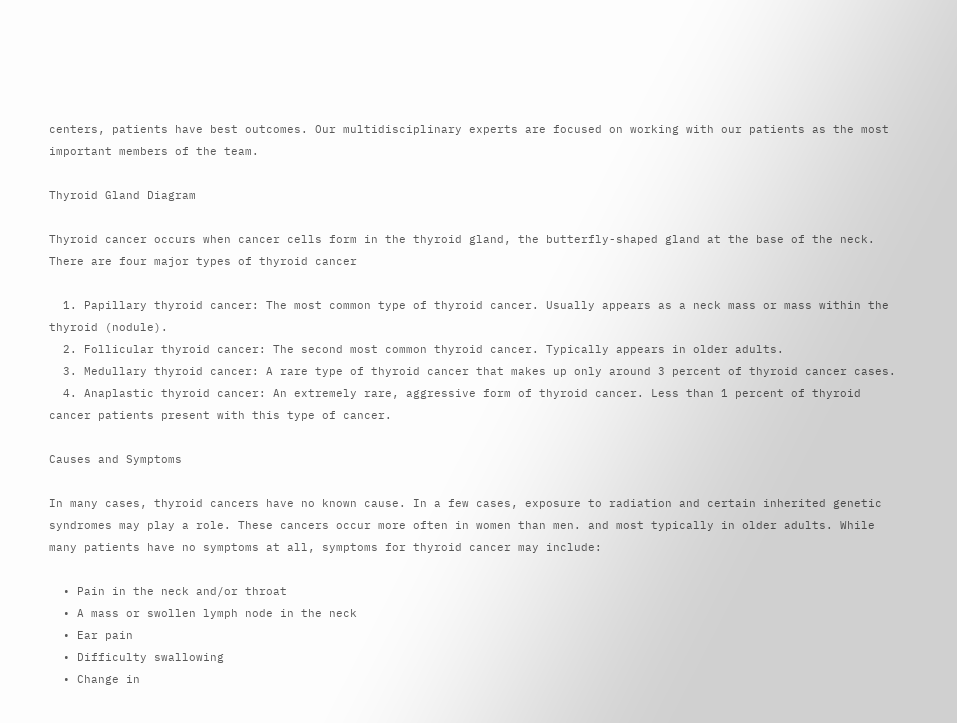centers, patients have best outcomes. Our multidisciplinary experts are focused on working with our patients as the most important members of the team.

Thyroid Gland Diagram

Thyroid cancer occurs when cancer cells form in the thyroid gland, the butterfly-shaped gland at the base of the neck. There are four major types of thyroid cancer

  1. Papillary thyroid cancer: The most common type of thyroid cancer. Usually appears as a neck mass or mass within the thyroid (nodule).
  2. Follicular thyroid cancer: The second most common thyroid cancer. Typically appears in older adults.
  3. Medullary thyroid cancer: A rare type of thyroid cancer that makes up only around 3 percent of thyroid cancer cases.
  4. Anaplastic thyroid cancer: An extremely rare, aggressive form of thyroid cancer. Less than 1 percent of thyroid cancer patients present with this type of cancer.

Causes and Symptoms

In many cases, thyroid cancers have no known cause. In a few cases, exposure to radiation and certain inherited genetic syndromes may play a role. These cancers occur more often in women than men. and most typically in older adults. While many patients have no symptoms at all, symptoms for thyroid cancer may include:

  • Pain in the neck and/or throat
  • A mass or swollen lymph node in the neck
  • Ear pain
  • Difficulty swallowing
  • Change in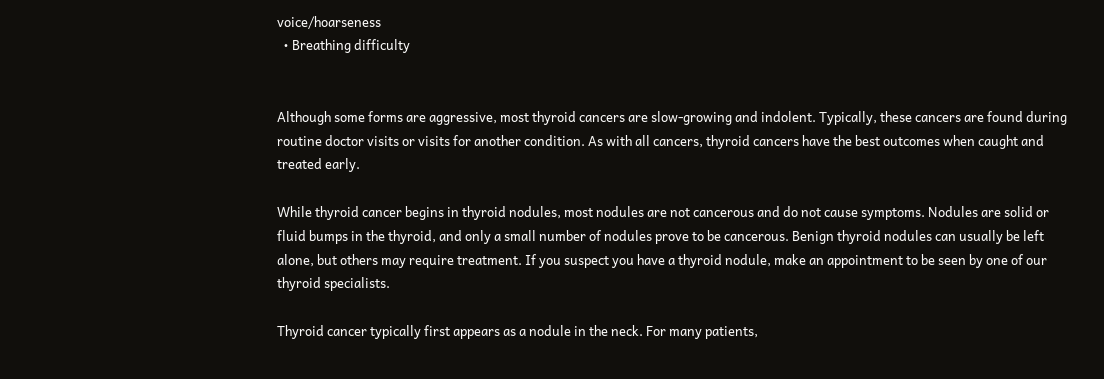voice/hoarseness
  • Breathing difficulty


Although some forms are aggressive, most thyroid cancers are slow-growing and indolent. Typically, these cancers are found during routine doctor visits or visits for another condition. As with all cancers, thyroid cancers have the best outcomes when caught and treated early.

While thyroid cancer begins in thyroid nodules, most nodules are not cancerous and do not cause symptoms. Nodules are solid or fluid bumps in the thyroid, and only a small number of nodules prove to be cancerous. Benign thyroid nodules can usually be left alone, but others may require treatment. If you suspect you have a thyroid nodule, make an appointment to be seen by one of our thyroid specialists.

Thyroid cancer typically first appears as a nodule in the neck. For many patients,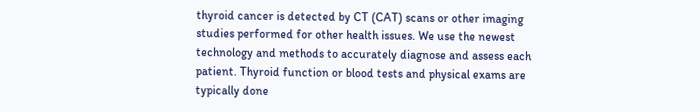thyroid cancer is detected by CT (CAT) scans or other imaging studies performed for other health issues. We use the newest technology and methods to accurately diagnose and assess each patient. Thyroid function or blood tests and physical exams are typically done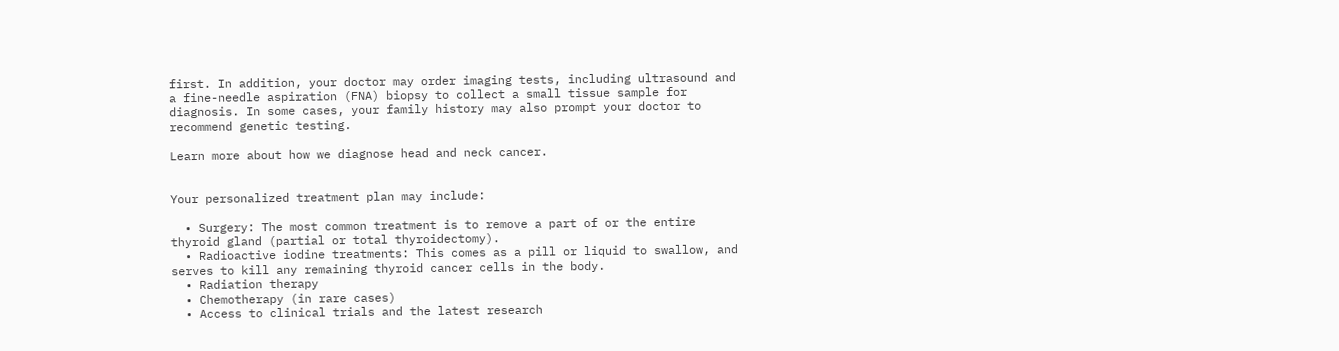first. In addition, your doctor may order imaging tests, including ultrasound and a fine-needle aspiration (FNA) biopsy to collect a small tissue sample for diagnosis. In some cases, your family history may also prompt your doctor to recommend genetic testing.

Learn more about how we diagnose head and neck cancer.


Your personalized treatment plan may include:

  • Surgery: The most common treatment is to remove a part of or the entire thyroid gland (partial or total thyroidectomy).
  • Radioactive iodine treatments: This comes as a pill or liquid to swallow, and serves to kill any remaining thyroid cancer cells in the body.
  • Radiation therapy
  • Chemotherapy (in rare cases)
  • Access to clinical trials and the latest research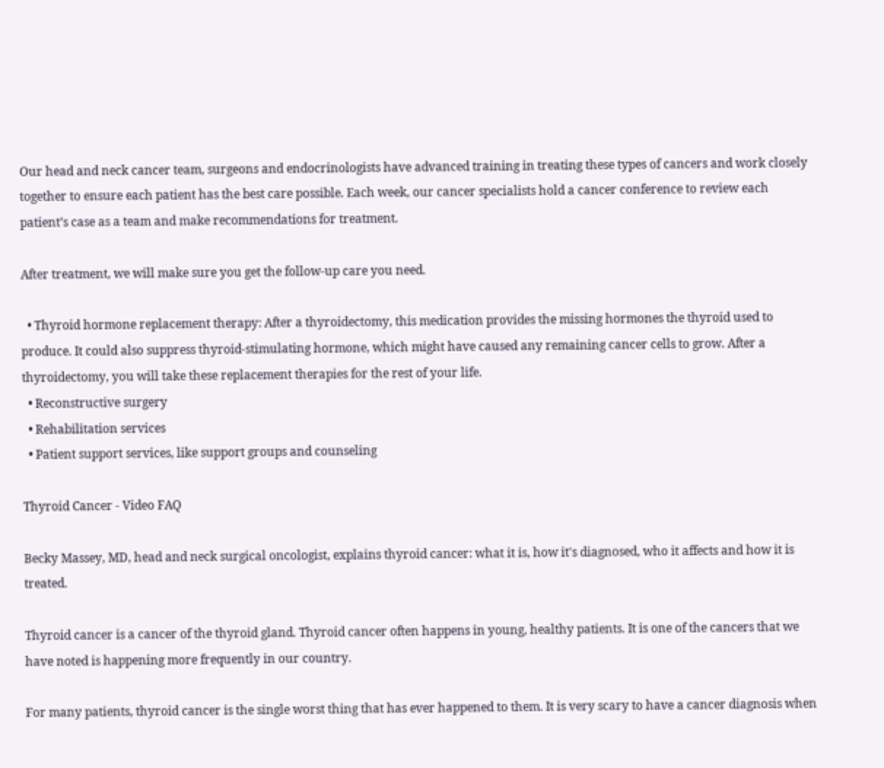Our head and neck cancer team, surgeons and endocrinologists have advanced training in treating these types of cancers and work closely together to ensure each patient has the best care possible. Each week, our cancer specialists hold a cancer conference to review each patient’s case as a team and make recommendations for treatment.

After treatment, we will make sure you get the follow-up care you need.

  • Thyroid hormone replacement therapy: After a thyroidectomy, this medication provides the missing hormones the thyroid used to produce. It could also suppress thyroid-stimulating hormone, which might have caused any remaining cancer cells to grow. After a thyroidectomy, you will take these replacement therapies for the rest of your life.
  • Reconstructive surgery
  • Rehabilitation services
  • Patient support services, like support groups and counseling

Thyroid Cancer - Video FAQ

Becky Massey, MD, head and neck surgical oncologist, explains thyroid cancer: what it is, how it's diagnosed, who it affects and how it is treated.

Thyroid cancer is a cancer of the thyroid gland. Thyroid cancer often happens in young, healthy patients. It is one of the cancers that we have noted is happening more frequently in our country.

For many patients, thyroid cancer is the single worst thing that has ever happened to them. It is very scary to have a cancer diagnosis when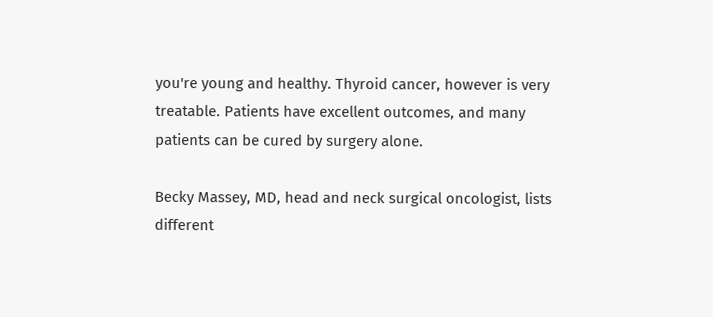you're young and healthy. Thyroid cancer, however is very treatable. Patients have excellent outcomes, and many patients can be cured by surgery alone.

Becky Massey, MD, head and neck surgical oncologist, lists  different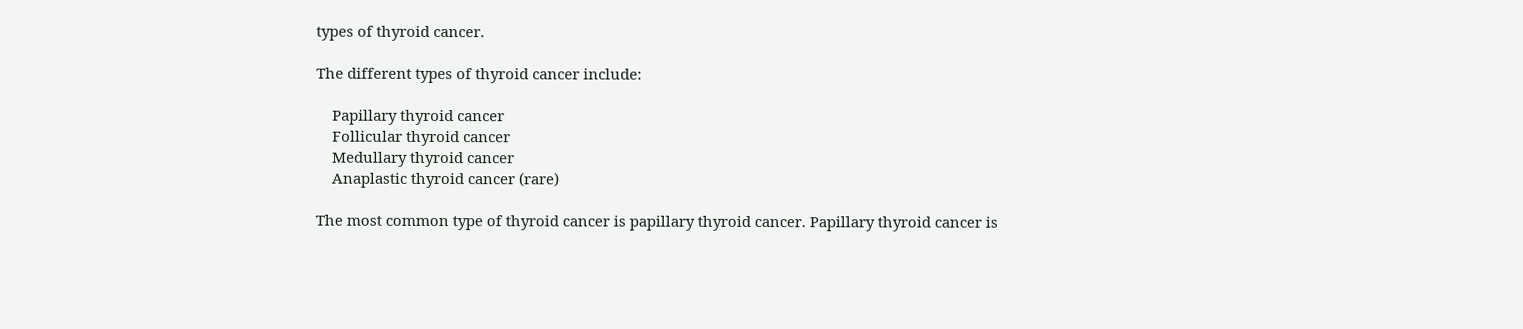types of thyroid cancer.

The different types of thyroid cancer include:

    Papillary thyroid cancer
    Follicular thyroid cancer
    Medullary thyroid cancer
    Anaplastic thyroid cancer (rare)

The most common type of thyroid cancer is papillary thyroid cancer. Papillary thyroid cancer is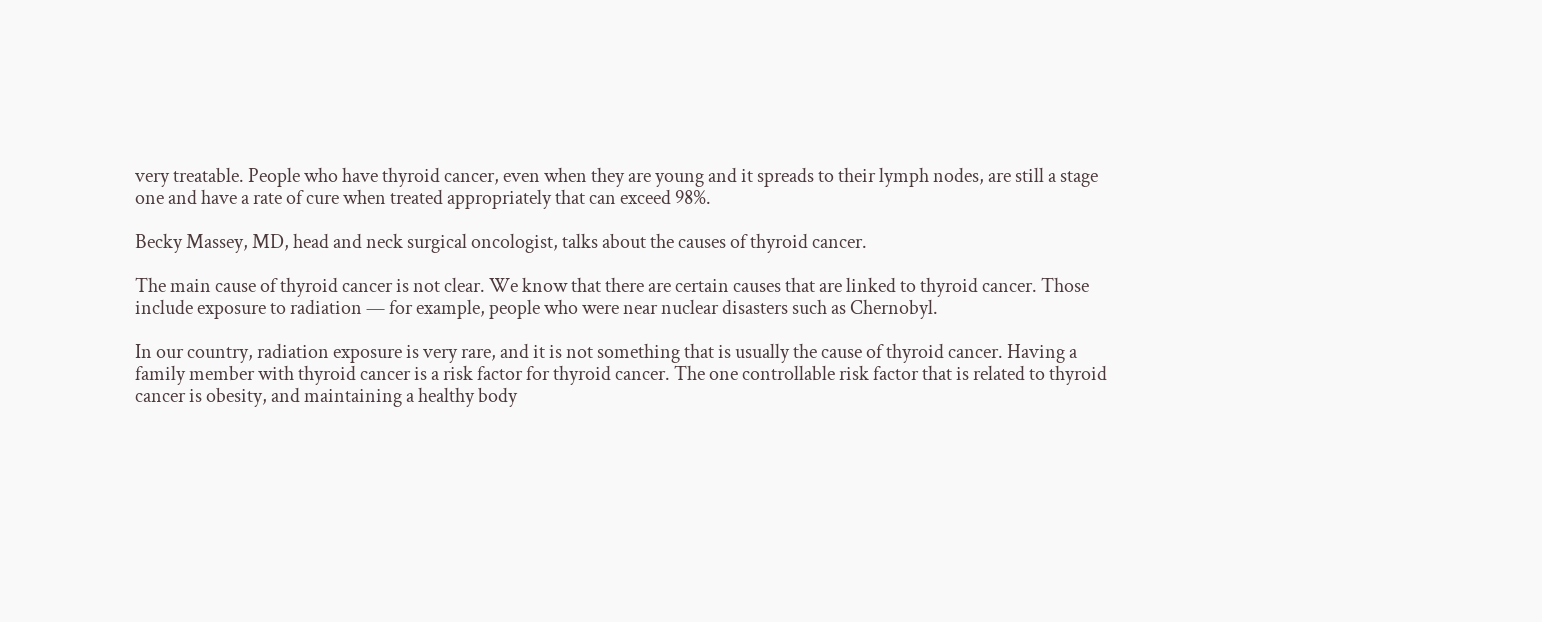very treatable. People who have thyroid cancer, even when they are young and it spreads to their lymph nodes, are still a stage one and have a rate of cure when treated appropriately that can exceed 98%.

Becky Massey, MD, head and neck surgical oncologist, talks about the causes of thyroid cancer.

The main cause of thyroid cancer is not clear. We know that there are certain causes that are linked to thyroid cancer. Those include exposure to radiation — for example, people who were near nuclear disasters such as Chernobyl.

In our country, radiation exposure is very rare, and it is not something that is usually the cause of thyroid cancer. Having a family member with thyroid cancer is a risk factor for thyroid cancer. The one controllable risk factor that is related to thyroid cancer is obesity, and maintaining a healthy body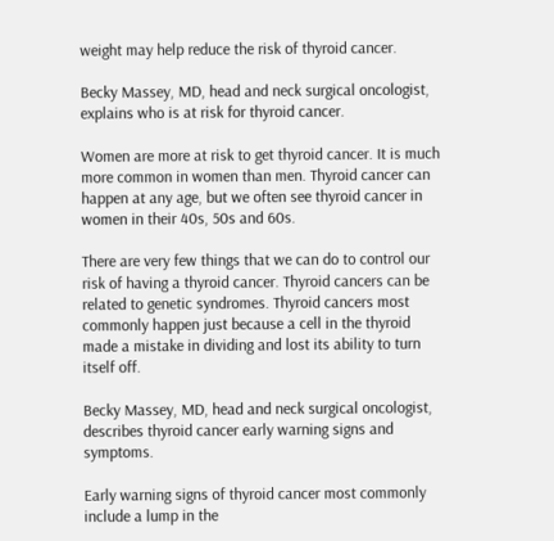weight may help reduce the risk of thyroid cancer.

Becky Massey, MD, head and neck surgical oncologist, explains who is at risk for thyroid cancer.

Women are more at risk to get thyroid cancer. It is much more common in women than men. Thyroid cancer can happen at any age, but we often see thyroid cancer in women in their 40s, 50s and 60s.

There are very few things that we can do to control our risk of having a thyroid cancer. Thyroid cancers can be related to genetic syndromes. Thyroid cancers most commonly happen just because a cell in the thyroid made a mistake in dividing and lost its ability to turn itself off.

Becky Massey, MD, head and neck surgical oncologist, describes thyroid cancer early warning signs and symptoms.

Early warning signs of thyroid cancer most commonly include a lump in the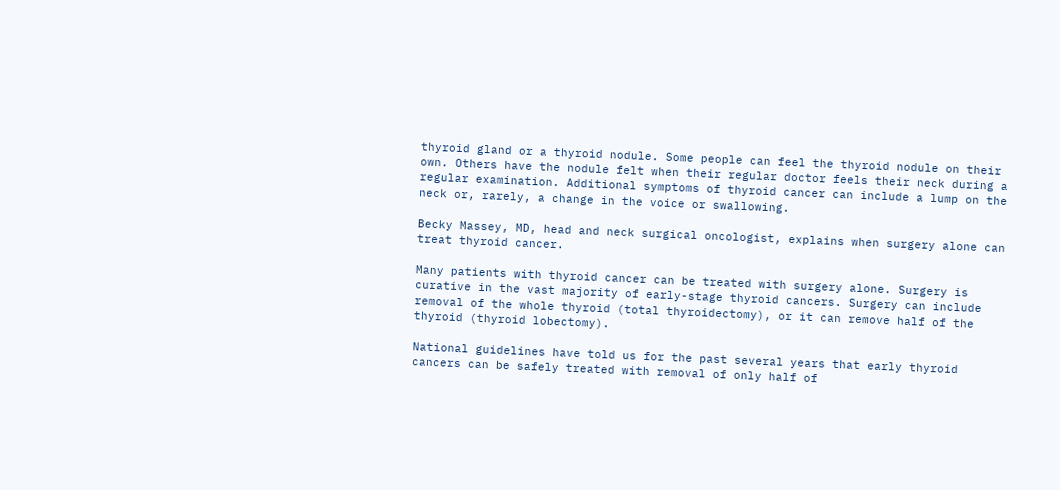thyroid gland or a thyroid nodule. Some people can feel the thyroid nodule on their own. Others have the nodule felt when their regular doctor feels their neck during a regular examination. Additional symptoms of thyroid cancer can include a lump on the neck or, rarely, a change in the voice or swallowing.

Becky Massey, MD, head and neck surgical oncologist, explains when surgery alone can treat thyroid cancer.

Many patients with thyroid cancer can be treated with surgery alone. Surgery is curative in the vast majority of early-stage thyroid cancers. Surgery can include removal of the whole thyroid (total thyroidectomy), or it can remove half of the thyroid (thyroid lobectomy).

National guidelines have told us for the past several years that early thyroid cancers can be safely treated with removal of only half of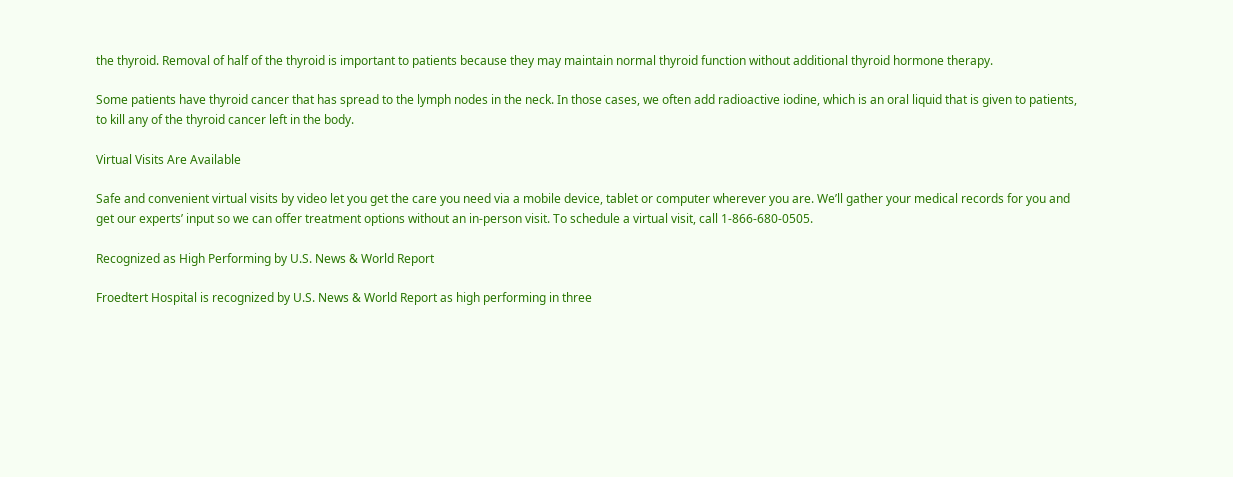the thyroid. Removal of half of the thyroid is important to patients because they may maintain normal thyroid function without additional thyroid hormone therapy.

Some patients have thyroid cancer that has spread to the lymph nodes in the neck. In those cases, we often add radioactive iodine, which is an oral liquid that is given to patients, to kill any of the thyroid cancer left in the body.

Virtual Visits Are Available

Safe and convenient virtual visits by video let you get the care you need via a mobile device, tablet or computer wherever you are. We’ll gather your medical records for you and get our experts’ input so we can offer treatment options without an in-person visit. To schedule a virtual visit, call 1-866-680-0505.

Recognized as High Performing by U.S. News & World Report

Froedtert Hospital is recognized by U.S. News & World Report as high performing in three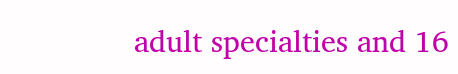adult specialties and 16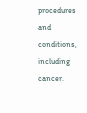procedures and conditions, including cancer.